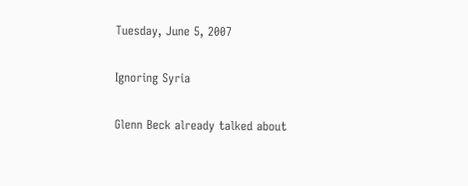Tuesday, June 5, 2007

Ignoring Syria

Glenn Beck already talked about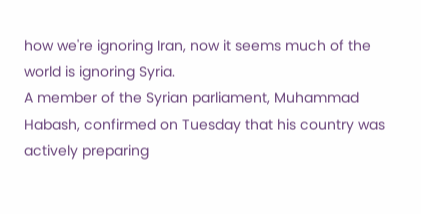how we're ignoring Iran, now it seems much of the world is ignoring Syria.
A member of the Syrian parliament, Muhammad Habash, confirmed on Tuesday that his country was actively preparing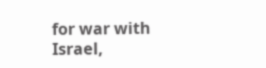for war with Israel,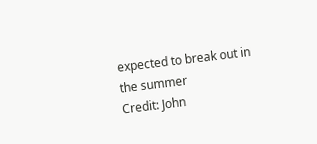expected to break out in the summer
Credit: John